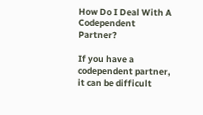How Do I Deal With A Codependent Partner?

If you have a codependent partner, it can be difficult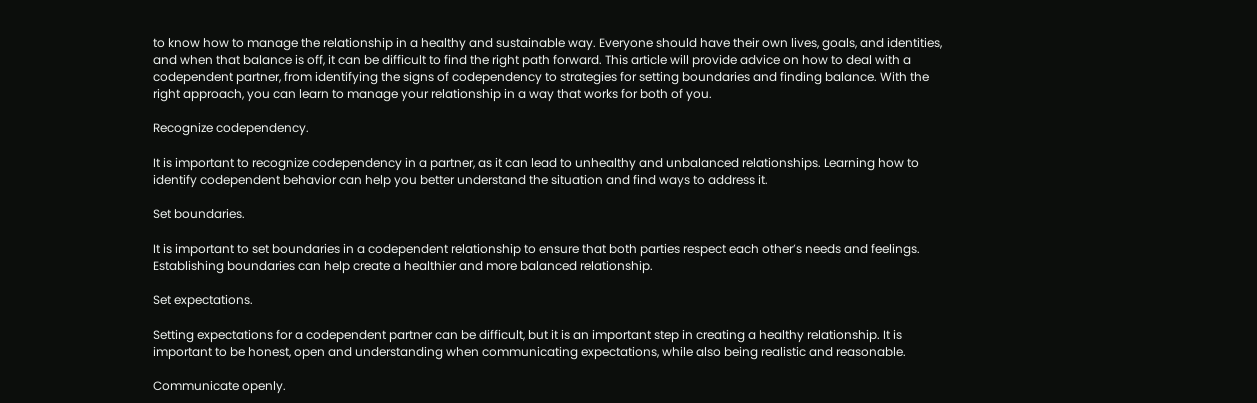to know how to manage the relationship in a healthy and sustainable way. Everyone should have their own lives, goals, and identities, and when that balance is off, it can be difficult to find the right path forward. This article will provide advice on how to deal with a codependent partner, from identifying the signs of codependency to strategies for setting boundaries and finding balance. With the right approach, you can learn to manage your relationship in a way that works for both of you.

Recognize codependency.

It is important to recognize codependency in a partner, as it can lead to unhealthy and unbalanced relationships. Learning how to identify codependent behavior can help you better understand the situation and find ways to address it.

Set boundaries.

It is important to set boundaries in a codependent relationship to ensure that both parties respect each other’s needs and feelings. Establishing boundaries can help create a healthier and more balanced relationship.

Set expectations.

Setting expectations for a codependent partner can be difficult, but it is an important step in creating a healthy relationship. It is important to be honest, open and understanding when communicating expectations, while also being realistic and reasonable.

Communicate openly.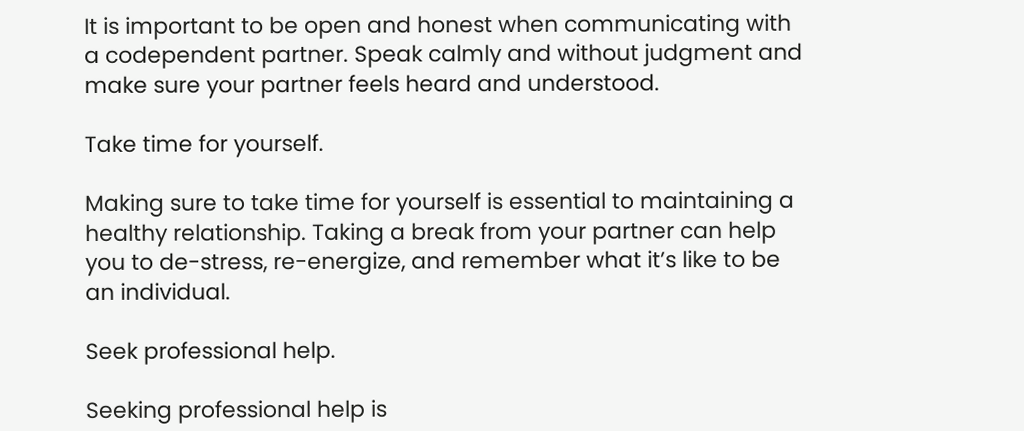It is important to be open and honest when communicating with a codependent partner. Speak calmly and without judgment and make sure your partner feels heard and understood.

Take time for yourself.

Making sure to take time for yourself is essential to maintaining a healthy relationship. Taking a break from your partner can help you to de-stress, re-energize, and remember what it’s like to be an individual.

Seek professional help.

Seeking professional help is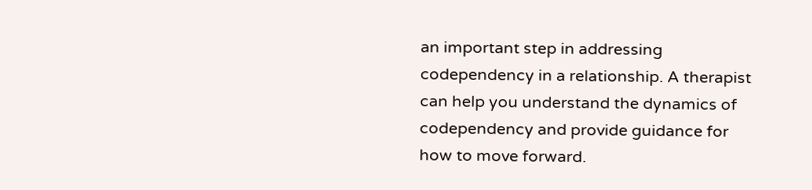an important step in addressing codependency in a relationship. A therapist can help you understand the dynamics of codependency and provide guidance for how to move forward.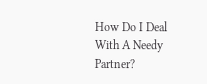How Do I Deal With A Needy Partner?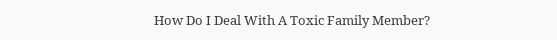How Do I Deal With A Toxic Family Member?